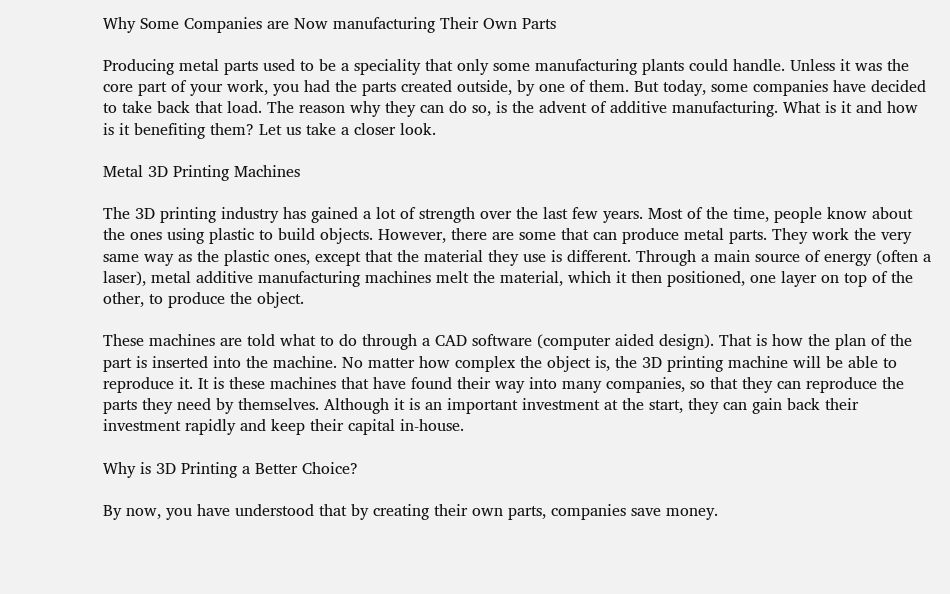Why Some Companies are Now manufacturing Their Own Parts

Producing metal parts used to be a speciality that only some manufacturing plants could handle. Unless it was the core part of your work, you had the parts created outside, by one of them. But today, some companies have decided to take back that load. The reason why they can do so, is the advent of additive manufacturing. What is it and how is it benefiting them? Let us take a closer look.

Metal 3D Printing Machines

The 3D printing industry has gained a lot of strength over the last few years. Most of the time, people know about the ones using plastic to build objects. However, there are some that can produce metal parts. They work the very same way as the plastic ones, except that the material they use is different. Through a main source of energy (often a laser), metal additive manufacturing machines melt the material, which it then positioned, one layer on top of the other, to produce the object.

These machines are told what to do through a CAD software (computer aided design). That is how the plan of the part is inserted into the machine. No matter how complex the object is, the 3D printing machine will be able to reproduce it. It is these machines that have found their way into many companies, so that they can reproduce the parts they need by themselves. Although it is an important investment at the start, they can gain back their investment rapidly and keep their capital in-house.

Why is 3D Printing a Better Choice?

By now, you have understood that by creating their own parts, companies save money.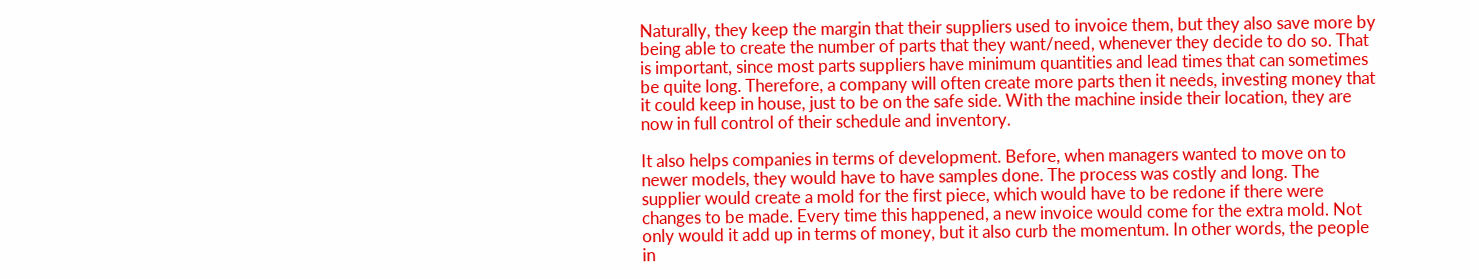Naturally, they keep the margin that their suppliers used to invoice them, but they also save more by being able to create the number of parts that they want/need, whenever they decide to do so. That is important, since most parts suppliers have minimum quantities and lead times that can sometimes be quite long. Therefore, a company will often create more parts then it needs, investing money that it could keep in house, just to be on the safe side. With the machine inside their location, they are now in full control of their schedule and inventory.

It also helps companies in terms of development. Before, when managers wanted to move on to newer models, they would have to have samples done. The process was costly and long. The supplier would create a mold for the first piece, which would have to be redone if there were changes to be made. Every time this happened, a new invoice would come for the extra mold. Not only would it add up in terms of money, but it also curb the momentum. In other words, the people in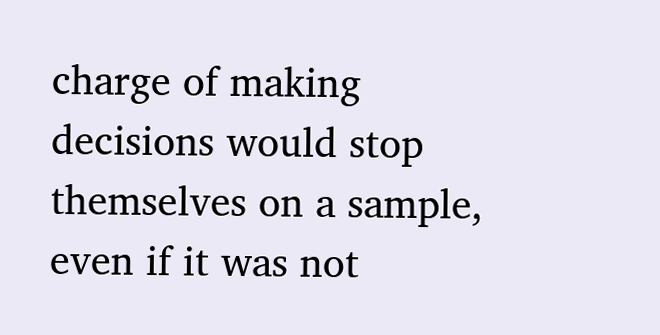charge of making decisions would stop themselves on a sample, even if it was not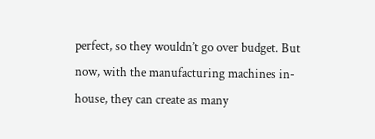perfect, so they wouldn’t go over budget. But now, with the manufacturing machines in-house, they can create as many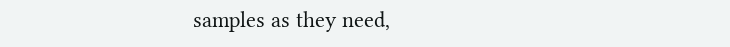samples as they need,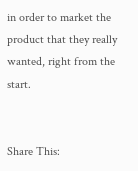in order to market the product that they really wanted, right from the start.


Share This: